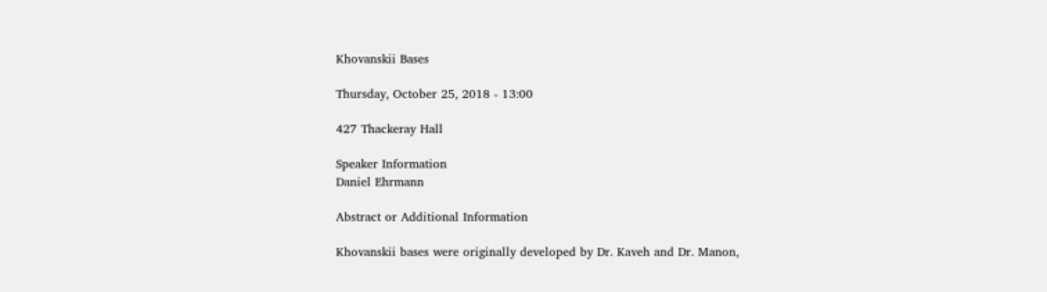Khovanskii Bases

Thursday, October 25, 2018 - 13:00

427 Thackeray Hall

Speaker Information
Daniel Ehrmann

Abstract or Additional Information

Khovanskii bases were originally developed by Dr. Kaveh and Dr. Manon,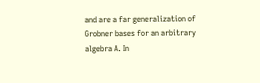and are a far generalization of Grobner bases for an arbitrary algebra A. In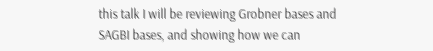this talk I will be reviewing Grobner bases and SAGBI bases, and showing how we can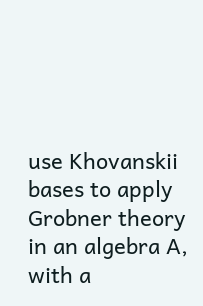use Khovanskii bases to apply Grobner theory in an algebra A, with a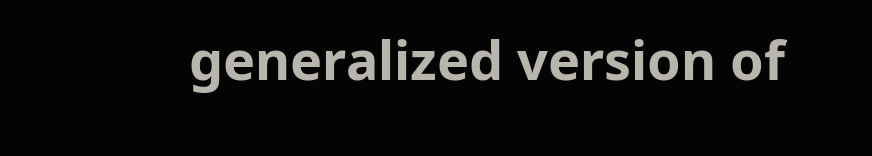generalized version of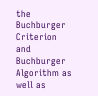the Buchburger Criterion and Buchburger Algorithm as well as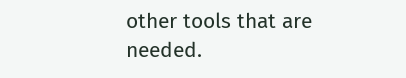other tools that are needed.